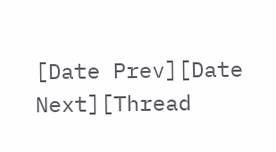[Date Prev][Date Next][Thread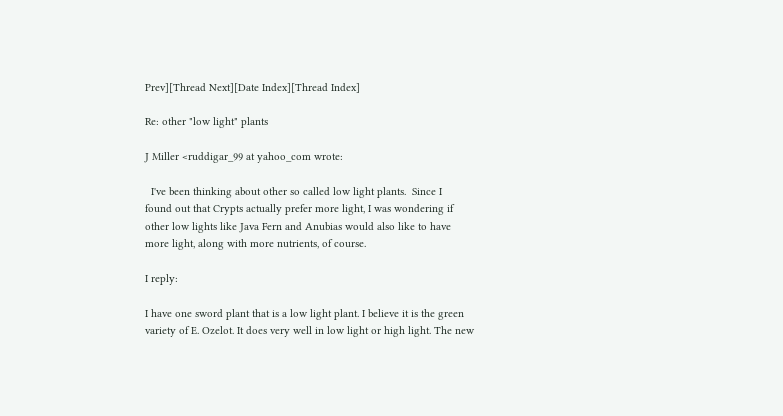Prev][Thread Next][Date Index][Thread Index]

Re: other "low light" plants

J Miller <ruddigar_99 at yahoo_com wrote:

  I've been thinking about other so called low light plants.  Since I
found out that Crypts actually prefer more light, I was wondering if
other low lights like Java Fern and Anubias would also like to have
more light, along with more nutrients, of course.

I reply:

I have one sword plant that is a low light plant. I believe it is the green
variety of E. Ozelot. It does very well in low light or high light. The new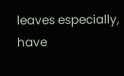leaves especially, have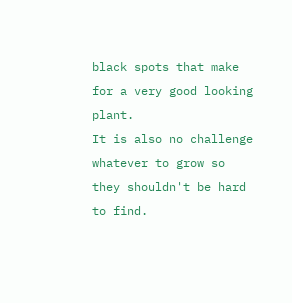black spots that make for a very good looking plant.
It is also no challenge whatever to grow so they shouldn't be hard to find.